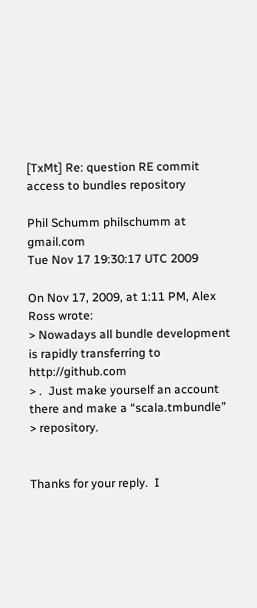[TxMt] Re: question RE commit access to bundles repository

Phil Schumm philschumm at gmail.com
Tue Nov 17 19:30:17 UTC 2009

On Nov 17, 2009, at 1:11 PM, Alex Ross wrote:
> Nowadays all bundle development is rapidly transferring to http://github.com
> .  Just make yourself an account there and make a “scala.tmbundle”
> repository.


Thanks for your reply.  I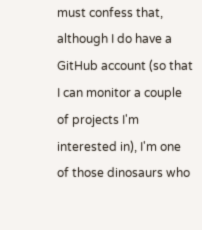must confess that, although I do have a
GitHub account (so that I can monitor a couple of projects I'm
interested in), I'm one of those dinosaurs who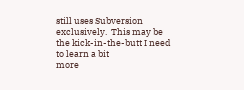still uses Subversion
exclusively.  This may be the kick-in-the-butt I need to learn a bit
more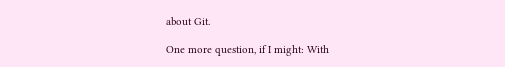about Git.

One more question, if I might: With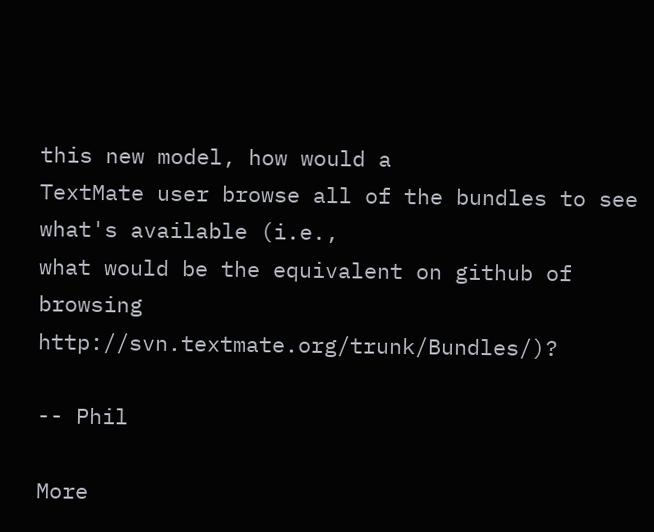this new model, how would a
TextMate user browse all of the bundles to see what's available (i.e.,
what would be the equivalent on github of browsing http://svn.textmate.org/trunk/Bundles/)?

-- Phil

More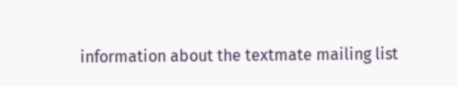information about the textmate mailing list